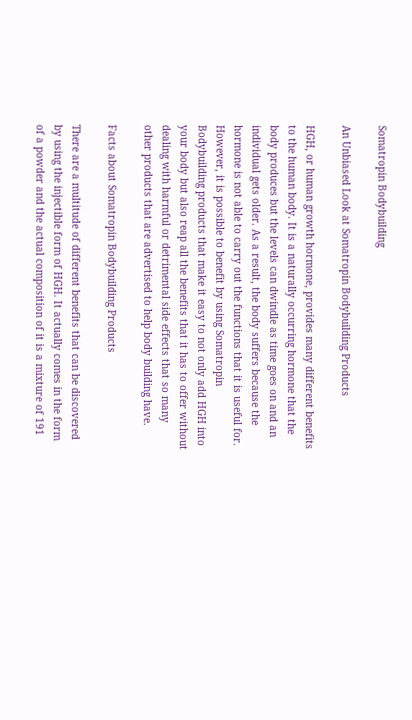Somatropin Bodybuilding

An Unbiased Look at Somatropin Bodybuilding Products

HGH, or human growth hormone, provides many different benefits to the human body. It is a naturally occurring hormone that the body produces but the levels can dwindle as time goes on and an individual gets older. As a result, the body suffers because the hormone is not able to carry out the functions that it is useful for. However, it is possible to benefit by using Somatropin Bodybuilding products that make it easy to not only add HGH into your body but also reap all the benefits that it has to offer without dealing with harmful or detrimental side effects that so many other products that are advertised to help body building have.

Facts about Somatropin Bodybuilding Products

There are a multitude of different benefits that can be discovered by using the injectible form of HGH. It actually comes in the form of a powder and the actual composition of it is a mixture of 191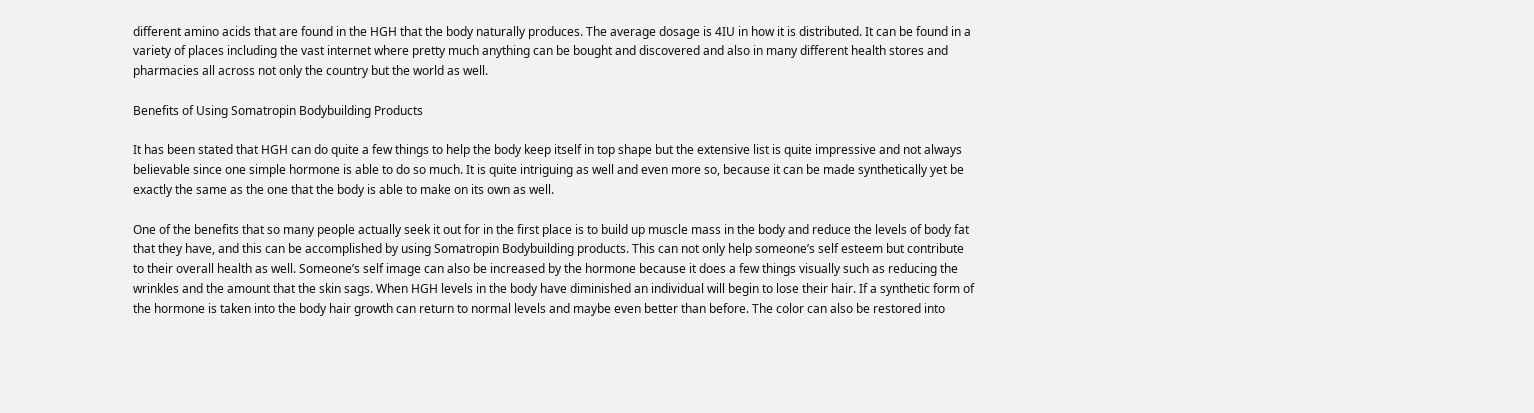different amino acids that are found in the HGH that the body naturally produces. The average dosage is 4IU in how it is distributed. It can be found in a variety of places including the vast internet where pretty much anything can be bought and discovered and also in many different health stores and pharmacies all across not only the country but the world as well.

Benefits of Using Somatropin Bodybuilding Products

It has been stated that HGH can do quite a few things to help the body keep itself in top shape but the extensive list is quite impressive and not always believable since one simple hormone is able to do so much. It is quite intriguing as well and even more so, because it can be made synthetically yet be exactly the same as the one that the body is able to make on its own as well.

One of the benefits that so many people actually seek it out for in the first place is to build up muscle mass in the body and reduce the levels of body fat that they have, and this can be accomplished by using Somatropin Bodybuilding products. This can not only help someone’s self esteem but contribute to their overall health as well. Someone’s self image can also be increased by the hormone because it does a few things visually such as reducing the wrinkles and the amount that the skin sags. When HGH levels in the body have diminished an individual will begin to lose their hair. If a synthetic form of the hormone is taken into the body hair growth can return to normal levels and maybe even better than before. The color can also be restored into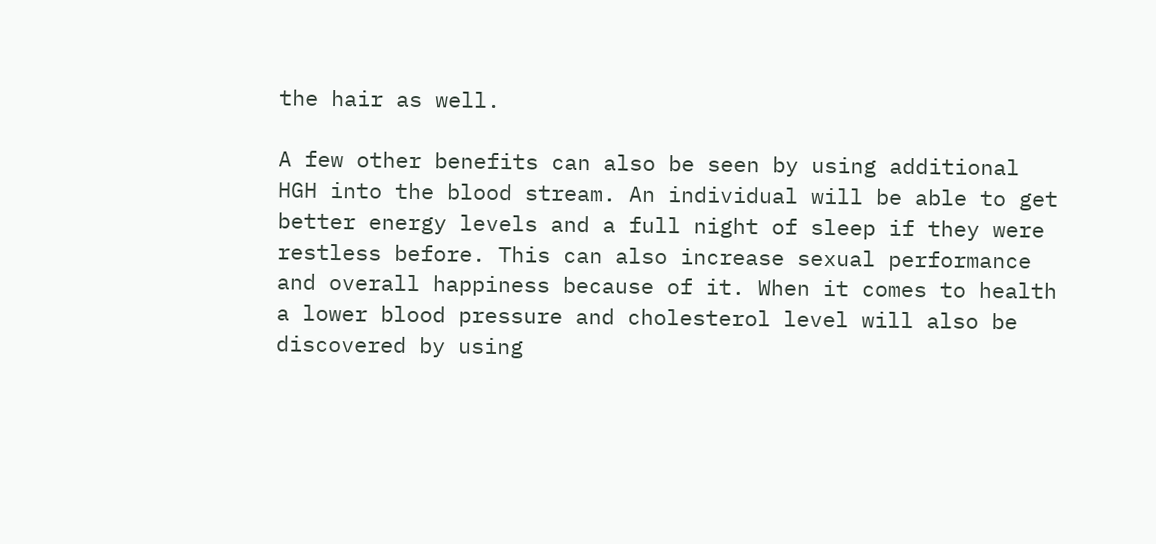the hair as well.

A few other benefits can also be seen by using additional HGH into the blood stream. An individual will be able to get better energy levels and a full night of sleep if they were restless before. This can also increase sexual performance and overall happiness because of it. When it comes to health a lower blood pressure and cholesterol level will also be discovered by using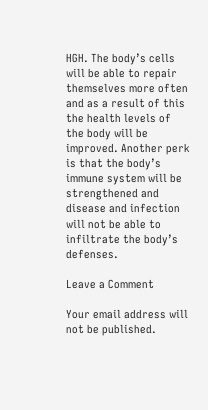HGH. The body’s cells will be able to repair themselves more often and as a result of this the health levels of the body will be improved. Another perk is that the body’s immune system will be strengthened and disease and infection will not be able to infiltrate the body’s defenses.

Leave a Comment

Your email address will not be published.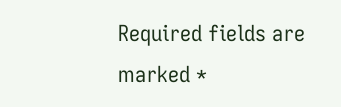Required fields are marked *